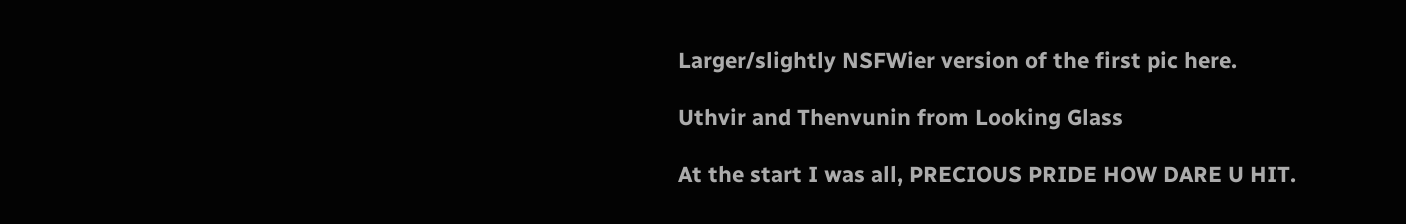Larger/slightly NSFWier version of the first pic here.

Uthvir and Thenvunin from Looking Glass

At the start I was all, PRECIOUS PRIDE HOW DARE U HIT.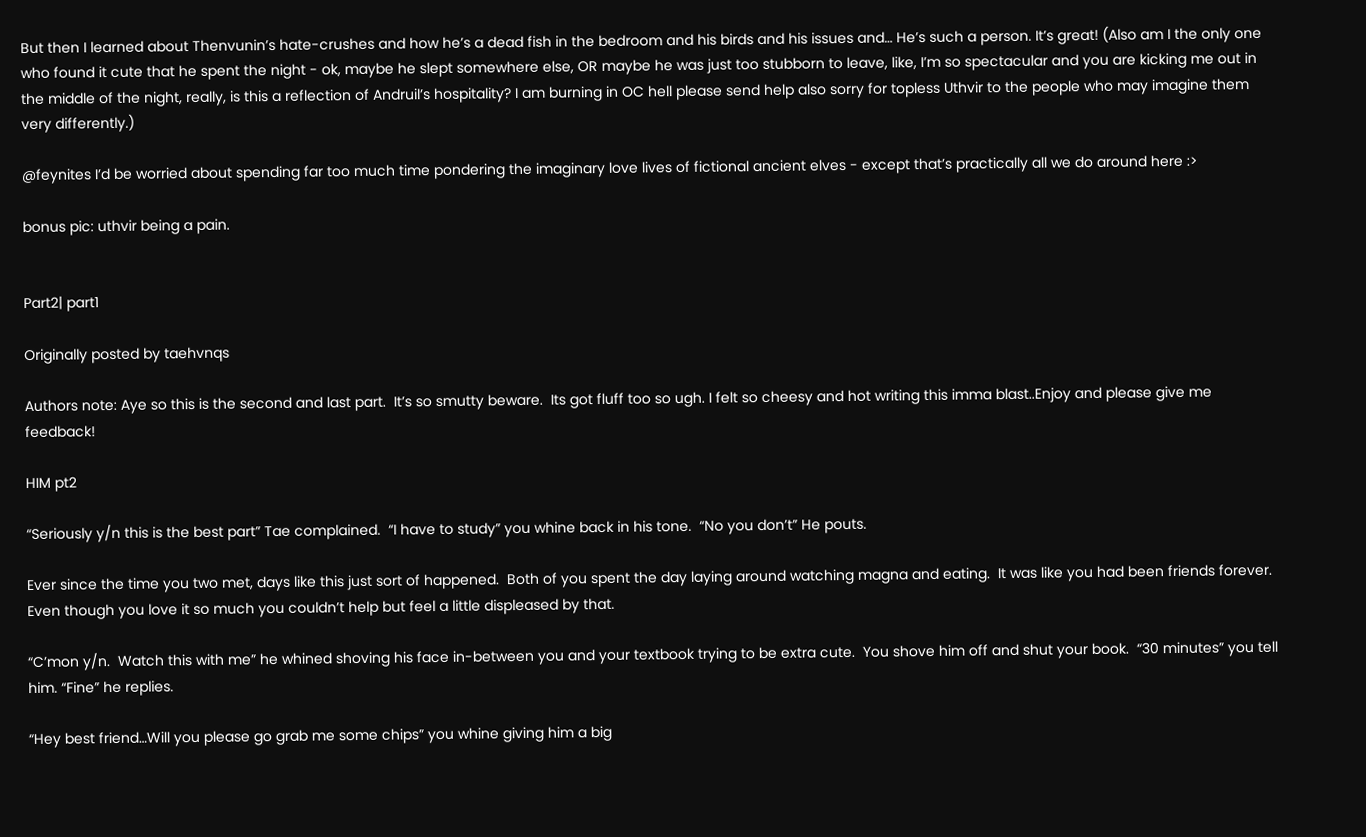But then I learned about Thenvunin’s hate-crushes and how he’s a dead fish in the bedroom and his birds and his issues and… He’s such a person. It’s great! (Also am I the only one who found it cute that he spent the night - ok, maybe he slept somewhere else, OR maybe he was just too stubborn to leave, like, I’m so spectacular and you are kicking me out in the middle of the night, really, is this a reflection of Andruil’s hospitality? I am burning in OC hell please send help also sorry for topless Uthvir to the people who may imagine them very differently.)

@feynites I’d be worried about spending far too much time pondering the imaginary love lives of fictional ancient elves - except that’s practically all we do around here :>

bonus pic: uthvir being a pain.


Part2| part1

Originally posted by taehvnqs

Authors note: Aye so this is the second and last part.  It’s so smutty beware.  Its got fluff too so ugh. I felt so cheesy and hot writing this imma blast..Enjoy and please give me feedback!

HIM pt2

“Seriously y/n this is the best part” Tae complained.  “I have to study” you whine back in his tone.  “No you don’t” He pouts.

Ever since the time you two met, days like this just sort of happened.  Both of you spent the day laying around watching magna and eating.  It was like you had been friends forever.  Even though you love it so much you couldn’t help but feel a little displeased by that.

“C’mon y/n.  Watch this with me” he whined shoving his face in-between you and your textbook trying to be extra cute.  You shove him off and shut your book.  “30 minutes” you tell him. “Fine” he replies.

“Hey best friend…Will you please go grab me some chips” you whine giving him a big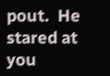pout.  He stared at you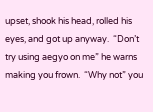upset, shook his head, rolled his eyes, and got up anyway.  “Don’t try using aegyo on me” he warns making you frown.  “Why not” you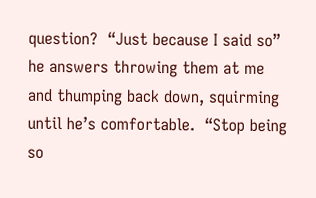question?  “Just because I said so” he answers throwing them at me and thumping back down, squirming until he’s comfortable.  “Stop being so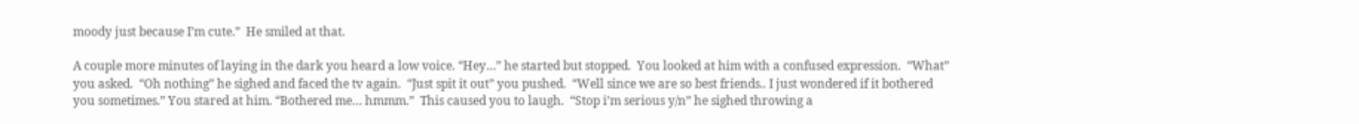moody just because I’m cute.”  He smiled at that.

A couple more minutes of laying in the dark you heard a low voice. “Hey…” he started but stopped.  You looked at him with a confused expression.  “What” you asked.  “Oh nothing” he sighed and faced the tv again.  “Just spit it out” you pushed.  “Well since we are so best friends.. I just wondered if it bothered you sometimes.” You stared at him. “Bothered me… hmmm.”  This caused you to laugh.  “Stop i’m serious y/n” he sighed throwing a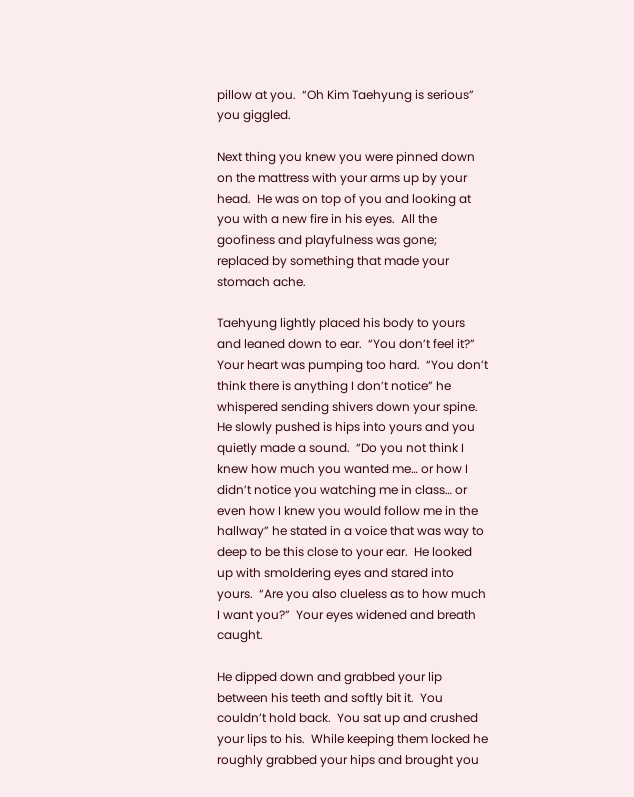pillow at you.  “Oh Kim Taehyung is serious” you giggled.

Next thing you knew you were pinned down on the mattress with your arms up by your head.  He was on top of you and looking at you with a new fire in his eyes.  All the goofiness and playfulness was gone; replaced by something that made your stomach ache.

Taehyung lightly placed his body to yours and leaned down to ear.  “You don’t feel it?” Your heart was pumping too hard.  “You don’t think there is anything I don’t notice” he whispered sending shivers down your spine.  He slowly pushed is hips into yours and you quietly made a sound.  “Do you not think I knew how much you wanted me… or how I didn’t notice you watching me in class… or even how I knew you would follow me in the hallway” he stated in a voice that was way to deep to be this close to your ear.  He looked up with smoldering eyes and stared into yours.  “Are you also clueless as to how much I want you?”  Your eyes widened and breath caught.

He dipped down and grabbed your lip between his teeth and softly bit it.  You couldn’t hold back.  You sat up and crushed your lips to his.  While keeping them locked he roughly grabbed your hips and brought you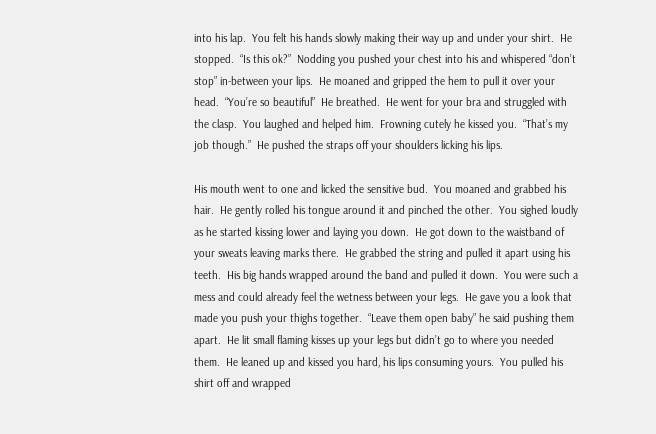into his lap.  You felt his hands slowly making their way up and under your shirt.  He stopped.  “Is this ok?”  Nodding you pushed your chest into his and whispered “don’t stop” in-between your lips.  He moaned and gripped the hem to pull it over your head.  “You’re so beautiful”  He breathed.  He went for your bra and struggled with the clasp.  You laughed and helped him.  Frowning cutely he kissed you.  “That’s my job though.”  He pushed the straps off your shoulders licking his lips.

His mouth went to one and licked the sensitive bud.  You moaned and grabbed his hair.  He gently rolled his tongue around it and pinched the other.  You sighed loudly as he started kissing lower and laying you down.  He got down to the waistband of your sweats leaving marks there.  He grabbed the string and pulled it apart using his teeth.  His big hands wrapped around the band and pulled it down.  You were such a mess and could already feel the wetness between your legs.  He gave you a look that made you push your thighs together.  “Leave them open baby” he said pushing them apart.  He lit small flaming kisses up your legs but didn’t go to where you needed them.  He leaned up and kissed you hard, his lips consuming yours.  You pulled his shirt off and wrapped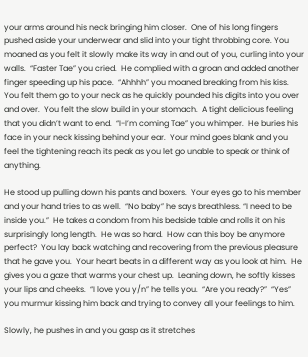your arms around his neck bringing him closer.  One of his long fingers pushed aside your underwear and slid into your tight throbbing core. You moaned as you felt it slowly make its way in and out of you, curling into your walls.  “Faster Tae” you cried.  He complied with a groan and added another finger speeding up his pace.  “Ahhhh” you moaned breaking from his kiss.  You felt them go to your neck as he quickly pounded his digits into you over and over.  You felt the slow build in your stomach.  A tight delicious feeling that you didn’t want to end.  “I-I’m coming Tae” you whimper.  He buries his face in your neck kissing behind your ear.  Your mind goes blank and you feel the tightening reach its peak as you let go unable to speak or think of anything.

He stood up pulling down his pants and boxers.  Your eyes go to his member and your hand tries to as well.  “No baby” he says breathless. “I need to be inside you.”  He takes a condom from his bedside table and rolls it on his surprisingly long length.  He was so hard.  How can this boy be anymore perfect?  You lay back watching and recovering from the previous pleasure that he gave you.  Your heart beats in a different way as you look at him.  He gives you a gaze that warms your chest up.  Leaning down, he softly kisses your lips and cheeks.  “I love you y/n” he tells you.  “Are you ready?”  “Yes” you murmur kissing him back and trying to convey all your feelings to him.

Slowly, he pushes in and you gasp as it stretches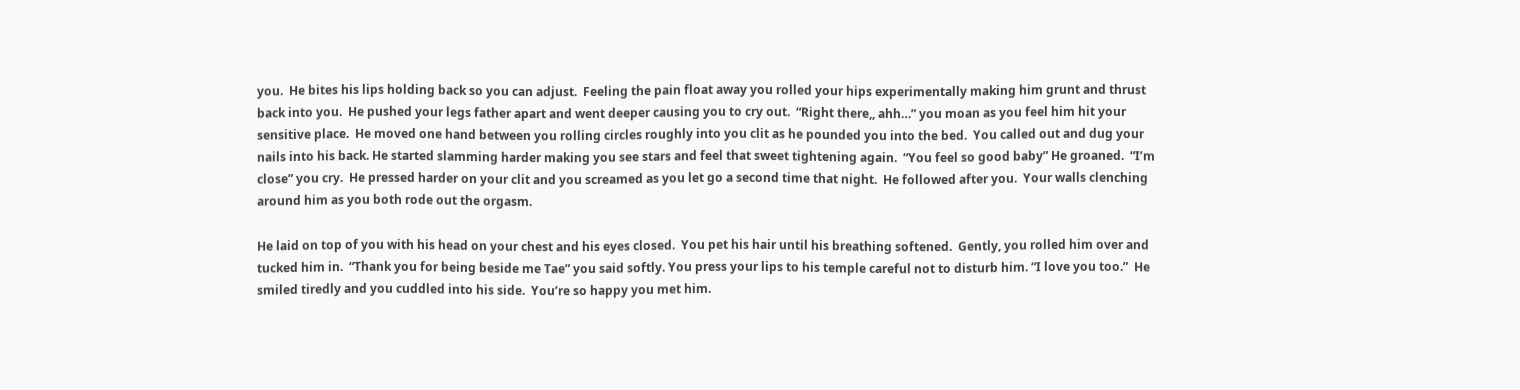you.  He bites his lips holding back so you can adjust.  Feeling the pain float away you rolled your hips experimentally making him grunt and thrust back into you.  He pushed your legs father apart and went deeper causing you to cry out.  “Right there,, ahh…” you moan as you feel him hit your sensitive place.  He moved one hand between you rolling circles roughly into you clit as he pounded you into the bed.  You called out and dug your nails into his back. He started slamming harder making you see stars and feel that sweet tightening again.  “You feel so good baby” He groaned.  “I’m close” you cry.  He pressed harder on your clit and you screamed as you let go a second time that night.  He followed after you.  Your walls clenching around him as you both rode out the orgasm.

He laid on top of you with his head on your chest and his eyes closed.  You pet his hair until his breathing softened.  Gently, you rolled him over and tucked him in.  “Thank you for being beside me Tae” you said softly. You press your lips to his temple careful not to disturb him. “I love you too.”  He smiled tiredly and you cuddled into his side.  You’re so happy you met him.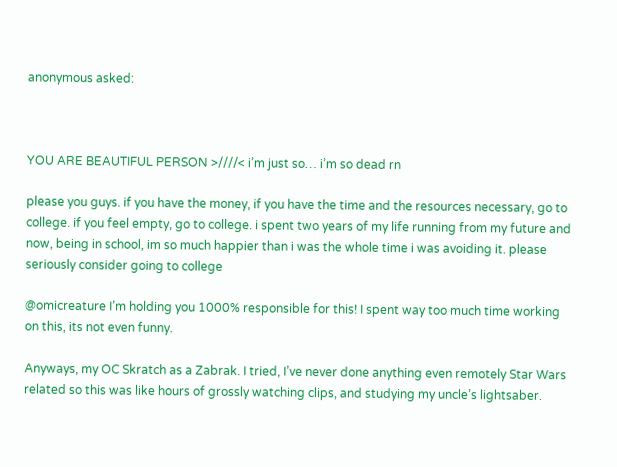anonymous asked:



YOU ARE BEAUTIFUL PERSON >////< i’m just so… i’m so dead rn

please you guys. if you have the money, if you have the time and the resources necessary, go to college. if you feel empty, go to college. i spent two years of my life running from my future and now, being in school, im so much happier than i was the whole time i was avoiding it. please seriously consider going to college

@omicreature I’m holding you 1000% responsible for this! I spent way too much time working on this, its not even funny.

Anyways, my OC Skratch as a Zabrak. I tried, I’ve never done anything even remotely Star Wars related so this was like hours of grossly watching clips, and studying my uncle’s lightsaber.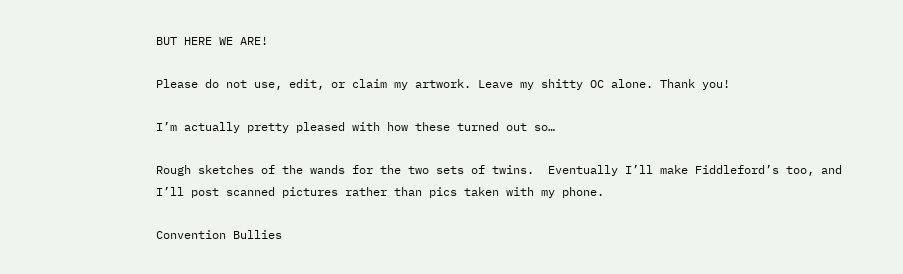BUT HERE WE ARE!

Please do not use, edit, or claim my artwork. Leave my shitty OC alone. Thank you!

I’m actually pretty pleased with how these turned out so…

Rough sketches of the wands for the two sets of twins.  Eventually I’ll make Fiddleford’s too, and I’ll post scanned pictures rather than pics taken with my phone.

Convention Bullies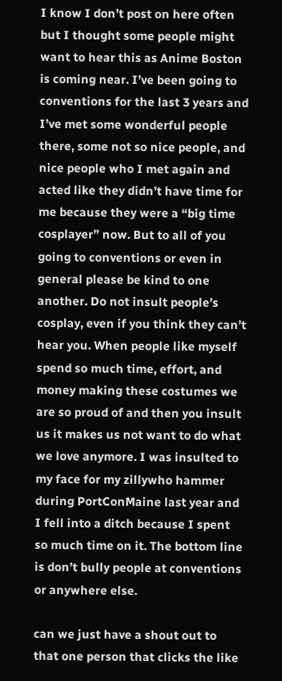I know I don’t post on here often but I thought some people might want to hear this as Anime Boston is coming near. I’ve been going to conventions for the last 3 years and I’ve met some wonderful people there, some not so nice people, and nice people who I met again and acted like they didn’t have time for me because they were a “big time cosplayer” now. But to all of you going to conventions or even in general please be kind to one another. Do not insult people’s cosplay, even if you think they can’t hear you. When people like myself spend so much time, effort, and money making these costumes we are so proud of and then you insult us it makes us not want to do what we love anymore. I was insulted to my face for my zillywho hammer during PortConMaine last year and I fell into a ditch because I spent so much time on it. The bottom line is don’t bully people at conventions or anywhere else.

can we just have a shout out to that one person that clicks the like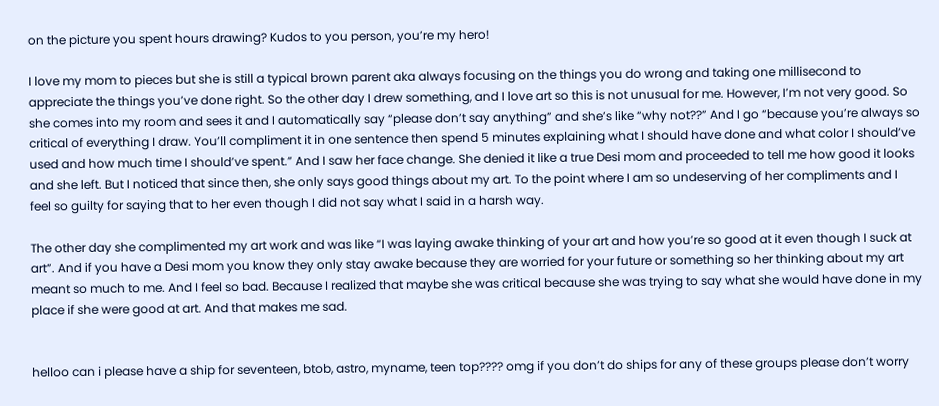on the picture you spent hours drawing? Kudos to you person, you’re my hero!

I love my mom to pieces but she is still a typical brown parent aka always focusing on the things you do wrong and taking one millisecond to appreciate the things you’ve done right. So the other day I drew something, and I love art so this is not unusual for me. However, I’m not very good. So she comes into my room and sees it and I automatically say “please don’t say anything” and she’s like “why not??” And I go “because you’re always so critical of everything I draw. You’ll compliment it in one sentence then spend 5 minutes explaining what I should have done and what color I should’ve used and how much time I should’ve spent.” And I saw her face change. She denied it like a true Desi mom and proceeded to tell me how good it looks and she left. But I noticed that since then, she only says good things about my art. To the point where I am so undeserving of her compliments and I feel so guilty for saying that to her even though I did not say what I said in a harsh way.

The other day she complimented my art work and was like “I was laying awake thinking of your art and how you’re so good at it even though I suck at art”. And if you have a Desi mom you know they only stay awake because they are worried for your future or something so her thinking about my art meant so much to me. And I feel so bad. Because I realized that maybe she was critical because she was trying to say what she would have done in my place if she were good at art. And that makes me sad.


helloo can i please have a ship for seventeen, btob, astro, myname, teen top???? omg if you don’t do ships for any of these groups please don’t worry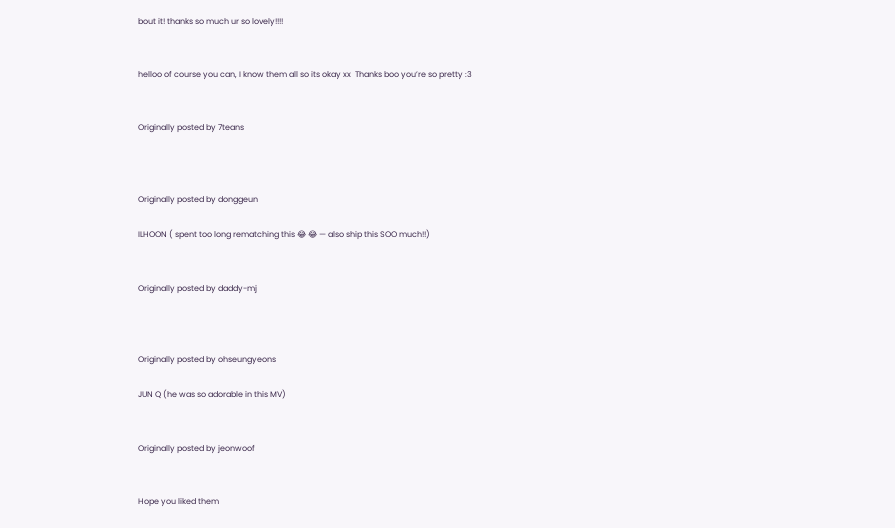bout it! thanks so much ur so lovely!!!!


helloo of course you can, I know them all so its okay xx  Thanks boo you’re so pretty :3


Originally posted by 7teans



Originally posted by donggeun

ILHOON ( spent too long rematching this 😂 😂 — also ship this SOO much!!)


Originally posted by daddy-mj



Originally posted by ohseungyeons

JUN Q (he was so adorable in this MV)


Originally posted by jeonwoof


Hope you liked them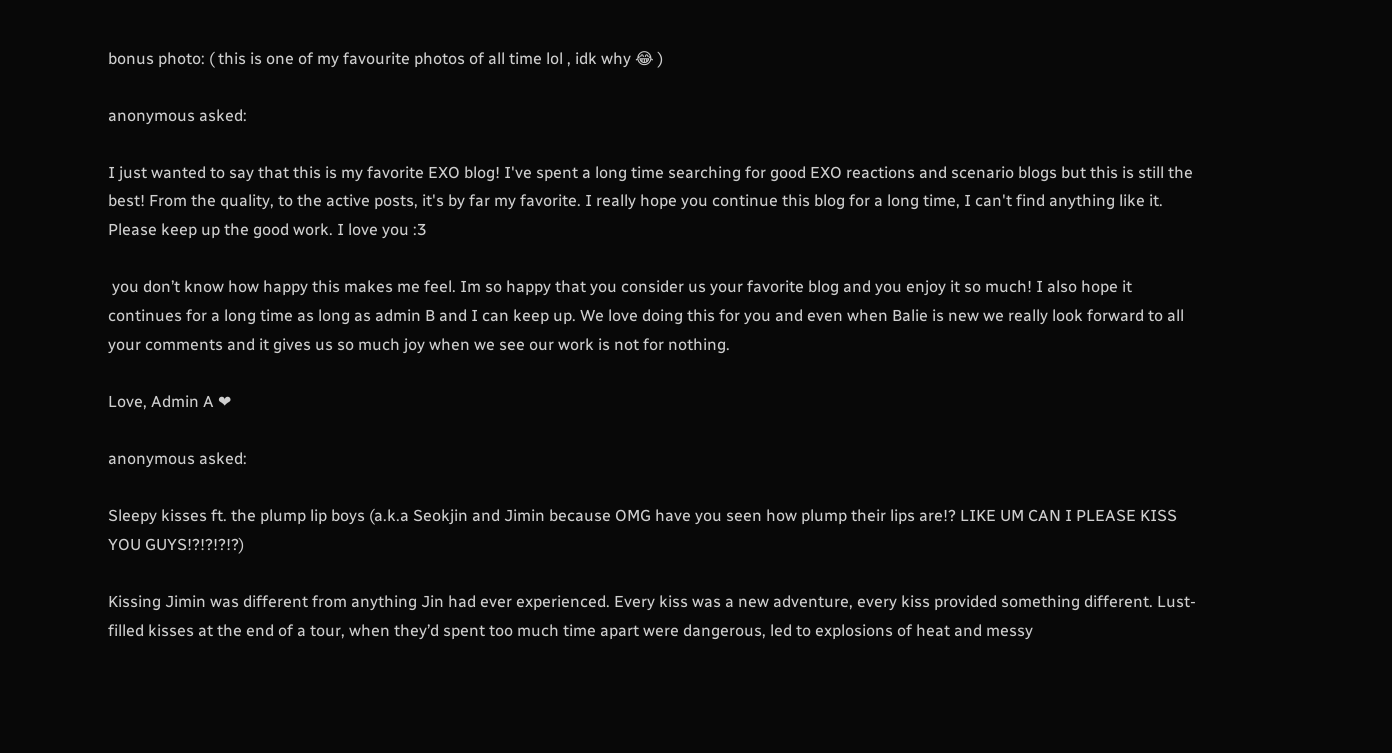bonus photo: ( this is one of my favourite photos of all time lol , idk why 😂 )

anonymous asked:

I just wanted to say that this is my favorite EXO blog! I've spent a long time searching for good EXO reactions and scenario blogs but this is still the best! From the quality, to the active posts, it's by far my favorite. I really hope you continue this blog for a long time, I can't find anything like it. Please keep up the good work. I love you :3

 you don’t know how happy this makes me feel. Im so happy that you consider us your favorite blog and you enjoy it so much! I also hope it continues for a long time as long as admin B and I can keep up. We love doing this for you and even when Balie is new we really look forward to all your comments and it gives us so much joy when we see our work is not for nothing.

Love, Admin A ❤

anonymous asked:

Sleepy kisses ft. the plump lip boys (a.k.a Seokjin and Jimin because OMG have you seen how plump their lips are!? LIKE UM CAN I PLEASE KISS YOU GUYS!?!?!?!?)

Kissing Jimin was different from anything Jin had ever experienced. Every kiss was a new adventure, every kiss provided something different. Lust-filled kisses at the end of a tour, when they’d spent too much time apart were dangerous, led to explosions of heat and messy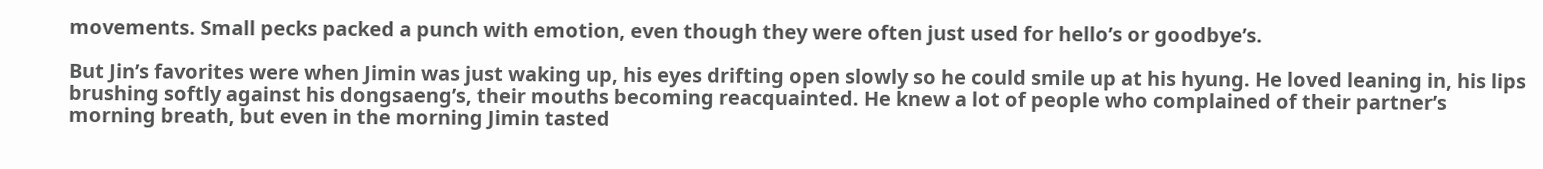movements. Small pecks packed a punch with emotion, even though they were often just used for hello’s or goodbye’s.

But Jin’s favorites were when Jimin was just waking up, his eyes drifting open slowly so he could smile up at his hyung. He loved leaning in, his lips brushing softly against his dongsaeng’s, their mouths becoming reacquainted. He knew a lot of people who complained of their partner’s morning breath, but even in the morning Jimin tasted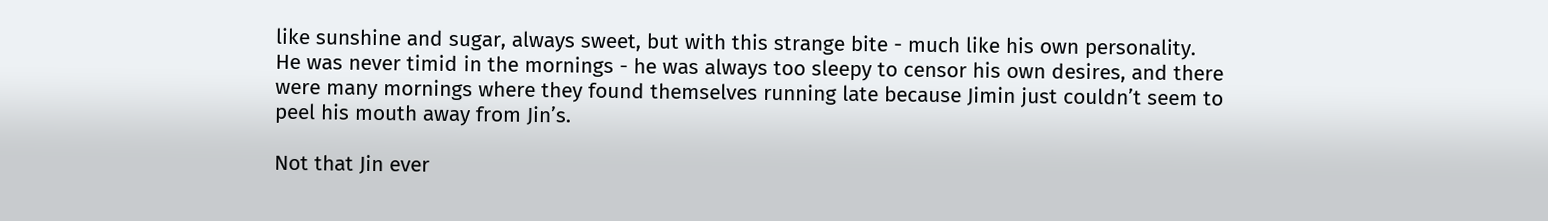like sunshine and sugar, always sweet, but with this strange bite - much like his own personality. He was never timid in the mornings - he was always too sleepy to censor his own desires, and there were many mornings where they found themselves running late because Jimin just couldn’t seem to peel his mouth away from Jin’s.

Not that Jin ever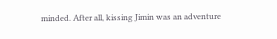minded. After all, kissing Jimin was an adventure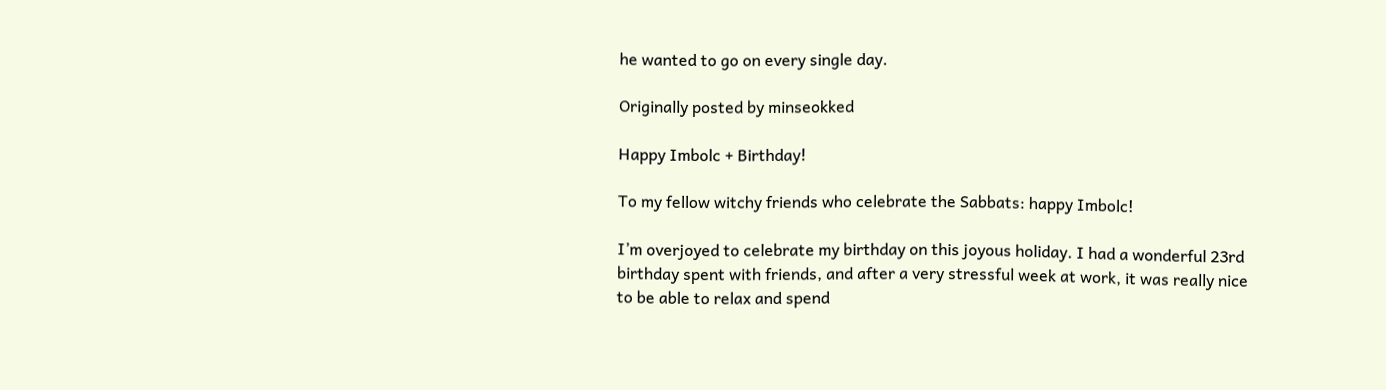he wanted to go on every single day.

Originally posted by minseokked

Happy Imbolc + Birthday!

To my fellow witchy friends who celebrate the Sabbats: happy Imbolc!

I’m overjoyed to celebrate my birthday on this joyous holiday. I had a wonderful 23rd birthday spent with friends, and after a very stressful week at work, it was really nice to be able to relax and spend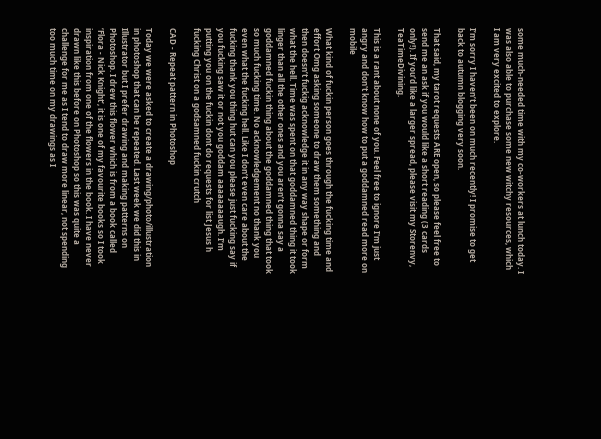some much-needed time with my co-workers at lunch today. I was also able to purchase some new witchy resources, which I am very excited to explore.

I’m sorry I haven’t been on much recently! I promise to get back to autumn blogging very soon.

That said, my tarot requests ARE open, so please feel free to send me an ask if you would like a short reading (3 cards only!). If you’d like a larger spread, please visit my Storenvy, TeaTimeDivining.

This is a rant about none of you. Feel free to ignore I'm just angry and don't know how to put a goddamned read more on mobile

What kind of fuckin person goes through the fucking time and effort Omg asking someone to draw them something and then doesn’t fuckig acknowledge it in any way shape or form what the hell. Time was spent on that goddamned thing it took linger than all the other ones and you aren’t gonna say a goddamned fuckin thing about the goddamned thing that took so much fucking time. No acknowledgement no thank you even what the fucking hell. Like I don’t even care about the fucking thank you thing hut can you please just fucking say if you fucking saw it or not you goddam aaaaaaaaugh. I’m putting you on the fuckin dont do requests for list Jesus h fucking Christ on a godsamned fuckin crutch

CAD - Repeat pattern in Photoshop

Today we were asked to create a drawing/photo/illustration in photoshop that can be repeated. Last week we did this in Illustrator but I prefer drawing and making patterns on Photoshop. I drew this flower which is from a book called ‘Flora - Nick Knight’, it is one of my favourite books so I took inspiration from one of the flowers in the book. I have never drawn like this before on Photoshop so this was quite a challenge for me as I tend to draw more linear, not spending too much time on my drawings as I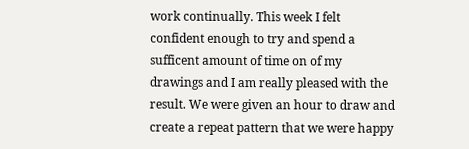work continually. This week I felt confident enough to try and spend a sufficent amount of time on of my drawings and I am really pleased with the result. We were given an hour to draw and create a repeat pattern that we were happy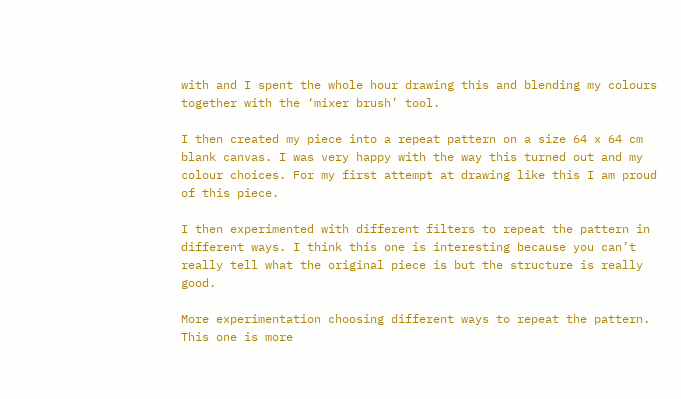with and I spent the whole hour drawing this and blending my colours together with the ‘mixer brush’ tool.

I then created my piece into a repeat pattern on a size 64 x 64 cm blank canvas. I was very happy with the way this turned out and my colour choices. For my first attempt at drawing like this I am proud of this piece.

I then experimented with different filters to repeat the pattern in different ways. I think this one is interesting because you can’t really tell what the original piece is but the structure is really good.

More experimentation choosing different ways to repeat the pattern. This one is more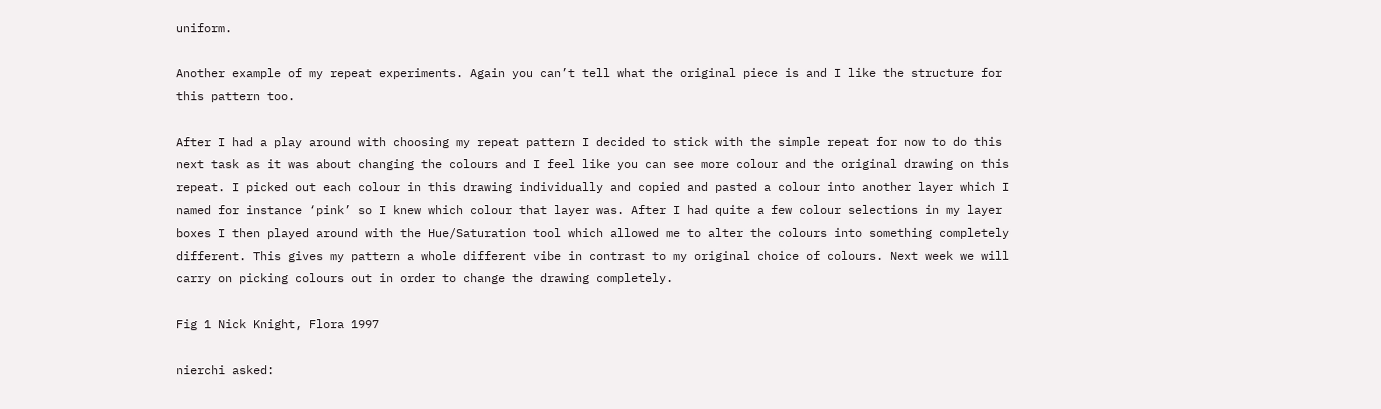uniform.

Another example of my repeat experiments. Again you can’t tell what the original piece is and I like the structure for this pattern too.

After I had a play around with choosing my repeat pattern I decided to stick with the simple repeat for now to do this next task as it was about changing the colours and I feel like you can see more colour and the original drawing on this repeat. I picked out each colour in this drawing individually and copied and pasted a colour into another layer which I named for instance ‘pink’ so I knew which colour that layer was. After I had quite a few colour selections in my layer boxes I then played around with the Hue/Saturation tool which allowed me to alter the colours into something completely different. This gives my pattern a whole different vibe in contrast to my original choice of colours. Next week we will carry on picking colours out in order to change the drawing completely.

Fig 1 Nick Knight, Flora 1997

nierchi asked: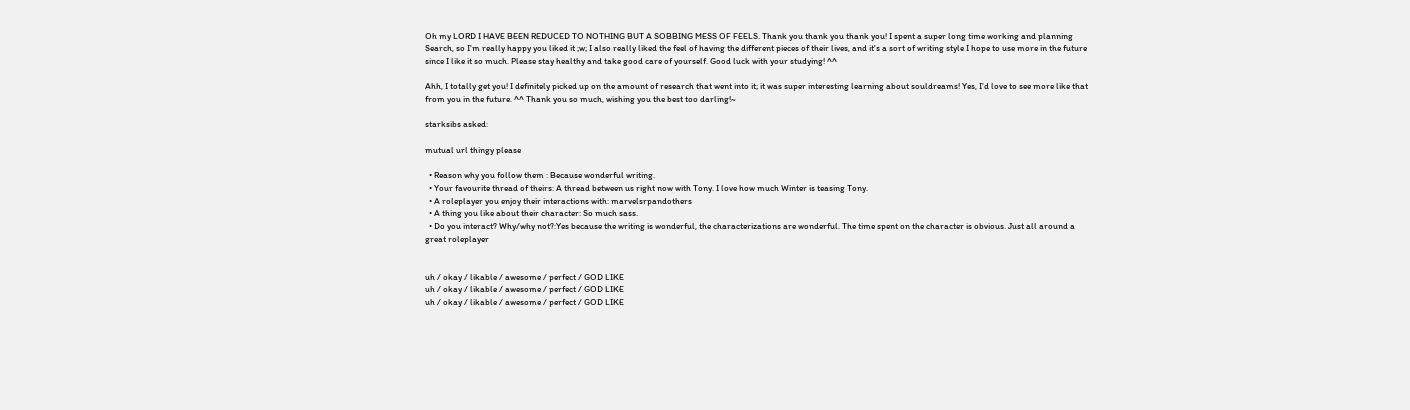Oh my LORD I HAVE BEEN REDUCED TO NOTHING BUT A SOBBING MESS OF FEELS. Thank you thank you thank you! I spent a super long time working and planning Search, so I'm really happy you liked it ;w; I also really liked the feel of having the different pieces of their lives, and it's a sort of writing style I hope to use more in the future since I like it so much. Please stay healthy and take good care of yourself. Good luck with your studying! ^^

Ahh, I totally get you! I definitely picked up on the amount of research that went into it; it was super interesting learning about souldreams! Yes, I’d love to see more like that from you in the future. ^^ Thank you so much, wishing you the best too darling!~

starksibs asked:

mutual url thingy please

  • Reason why you follow them : Because wonderful writing.
  • Your favourite thread of theirs: A thread between us right now with Tony. I love how much Winter is teasing Tony.
  • A roleplayer you enjoy their interactions with: marvelsrpandothers
  • A thing you like about their character: So much sass.
  • Do you interact? Why/why not?:Yes because the writing is wonderful, the characterizations are wonderful. The time spent on the character is obvious. Just all around a great roleplayer


uh / okay / likable / awesome / perfect / GOD LIKE
uh / okay / likable / awesome / perfect / GOD LIKE
uh / okay / likable / awesome / perfect / GOD LIKE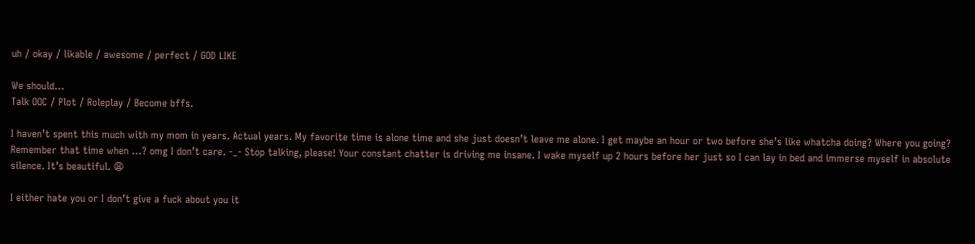uh / okay / likable / awesome / perfect / GOD LIKE

We should…
Talk OOC / Plot / Roleplay / Become bffs.

I haven’t spent this much with my mom in years. Actual years. My favorite time is alone time and she just doesn’t leave me alone. I get maybe an hour or two before she’s like whatcha doing? Where you going? Remember that time when …? omg I don’t care. -_- Stop talking, please! Your constant chatter is driving me insane. I wake myself up 2 hours before her just so I can lay in bed and immerse myself in absolute silence. It’s beautiful. 😩

I either hate you or I don’t give a fuck about you it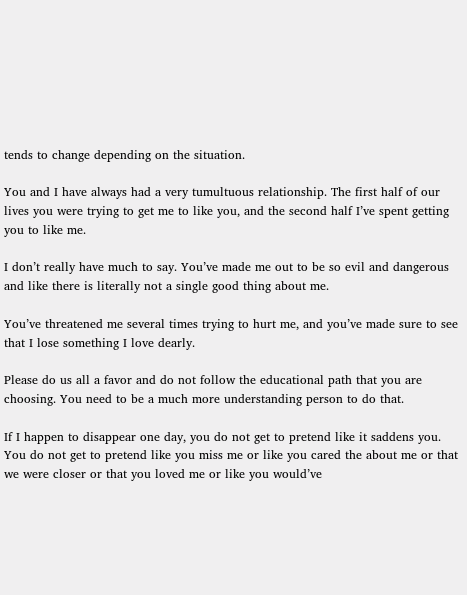tends to change depending on the situation.

You and I have always had a very tumultuous relationship. The first half of our lives you were trying to get me to like you, and the second half I’ve spent getting you to like me.

I don’t really have much to say. You’ve made me out to be so evil and dangerous and like there is literally not a single good thing about me.

You’ve threatened me several times trying to hurt me, and you’ve made sure to see that I lose something I love dearly.

Please do us all a favor and do not follow the educational path that you are choosing. You need to be a much more understanding person to do that.

If I happen to disappear one day, you do not get to pretend like it saddens you. You do not get to pretend like you miss me or like you cared the about me or that we were closer or that you loved me or like you would’ve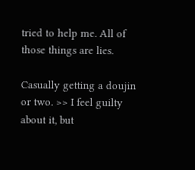tried to help me. All of those things are lies.

Casually getting a doujin or two. >> I feel guilty about it, but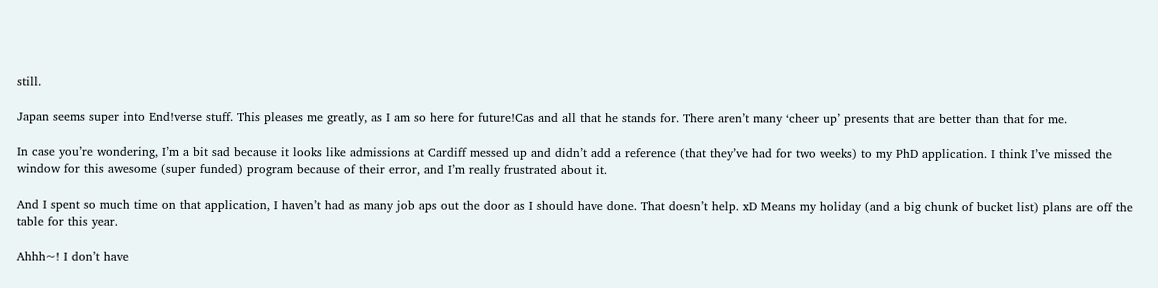still.

Japan seems super into End!verse stuff. This pleases me greatly, as I am so here for future!Cas and all that he stands for. There aren’t many ‘cheer up’ presents that are better than that for me.

In case you’re wondering, I’m a bit sad because it looks like admissions at Cardiff messed up and didn’t add a reference (that they’ve had for two weeks) to my PhD application. I think I’ve missed the window for this awesome (super funded) program because of their error, and I’m really frustrated about it.

And I spent so much time on that application, I haven’t had as many job aps out the door as I should have done. That doesn’t help. xD Means my holiday (and a big chunk of bucket list) plans are off the table for this year.

Ahhh~! I don’t have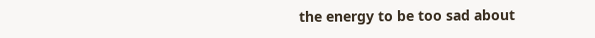the energy to be too sad about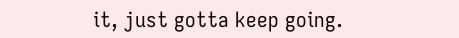it, just gotta keep going.